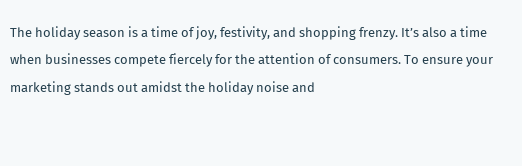The holiday season is a time of joy, festivity, and shopping frenzy. It’s also a time when businesses compete fiercely for the attention of consumers. To ensure your marketing stands out amidst the holiday noise and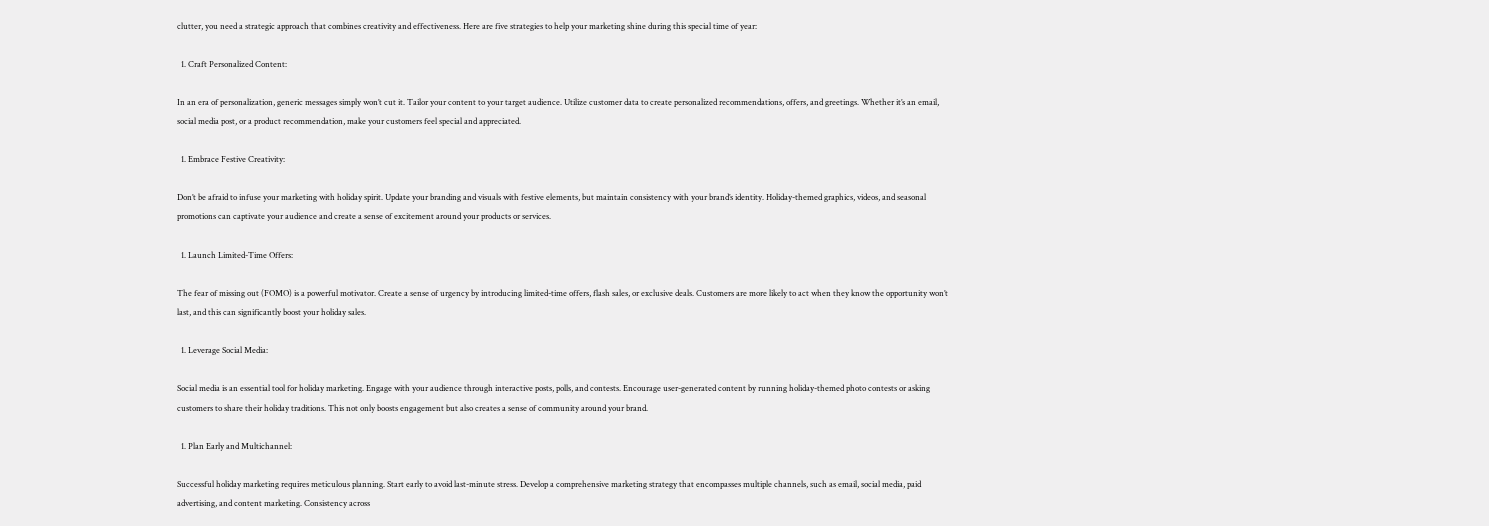clutter, you need a strategic approach that combines creativity and effectiveness. Here are five strategies to help your marketing shine during this special time of year:

  1. Craft Personalized Content:

In an era of personalization, generic messages simply won’t cut it. Tailor your content to your target audience. Utilize customer data to create personalized recommendations, offers, and greetings. Whether it’s an email, social media post, or a product recommendation, make your customers feel special and appreciated.

  1. Embrace Festive Creativity:

Don’t be afraid to infuse your marketing with holiday spirit. Update your branding and visuals with festive elements, but maintain consistency with your brand’s identity. Holiday-themed graphics, videos, and seasonal promotions can captivate your audience and create a sense of excitement around your products or services.

  1. Launch Limited-Time Offers:

The fear of missing out (FOMO) is a powerful motivator. Create a sense of urgency by introducing limited-time offers, flash sales, or exclusive deals. Customers are more likely to act when they know the opportunity won’t last, and this can significantly boost your holiday sales.

  1. Leverage Social Media:

Social media is an essential tool for holiday marketing. Engage with your audience through interactive posts, polls, and contests. Encourage user-generated content by running holiday-themed photo contests or asking customers to share their holiday traditions. This not only boosts engagement but also creates a sense of community around your brand.

  1. Plan Early and Multichannel:

Successful holiday marketing requires meticulous planning. Start early to avoid last-minute stress. Develop a comprehensive marketing strategy that encompasses multiple channels, such as email, social media, paid advertising, and content marketing. Consistency across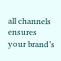all channels ensures your brand’s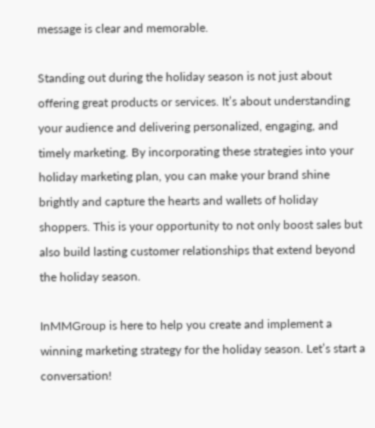message is clear and memorable.

Standing out during the holiday season is not just about offering great products or services. It’s about understanding your audience and delivering personalized, engaging, and timely marketing. By incorporating these strategies into your holiday marketing plan, you can make your brand shine brightly and capture the hearts and wallets of holiday shoppers. This is your opportunity to not only boost sales but also build lasting customer relationships that extend beyond the holiday season.

InMMGroup is here to help you create and implement a winning marketing strategy for the holiday season. Let’s start a conversation!